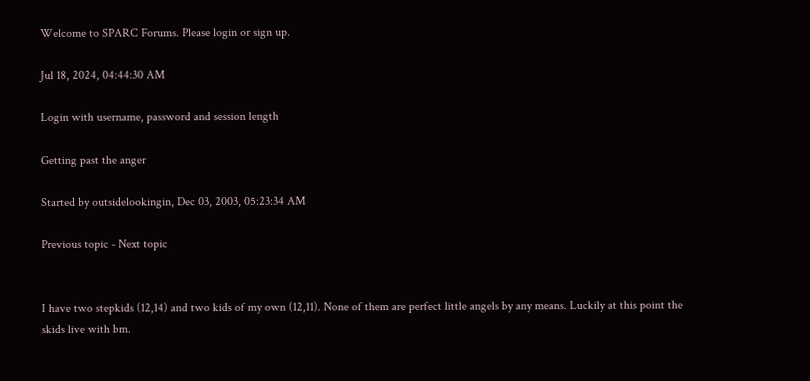Welcome to SPARC Forums. Please login or sign up.

Jul 18, 2024, 04:44:30 AM

Login with username, password and session length

Getting past the anger

Started by outsidelookingin, Dec 03, 2003, 05:23:34 AM

Previous topic - Next topic


I have two stepkids (12,14) and two kids of my own (12,11). None of them are perfect little angels by any means. Luckily at this point the skids live with bm.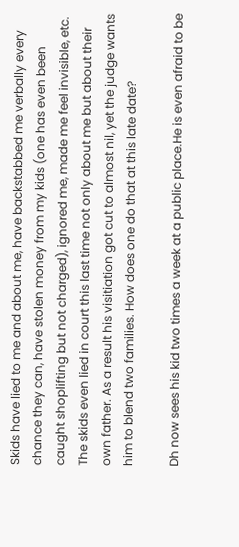Skids have lied to me and about me, have backstabbed me verbally every chance they can, have stolen money from my kids (one has even been caught shoplifting but not charged), ignored me, made me feel invisible, etc.     The skids even lied in court this last time not only about me but about their own father. As a result his visitiation got cut to almost nil, yet the judge wants him to blend two families. How does one do that at this late date?

Dh now sees his kid two times a week at a public place.He is even afraid to be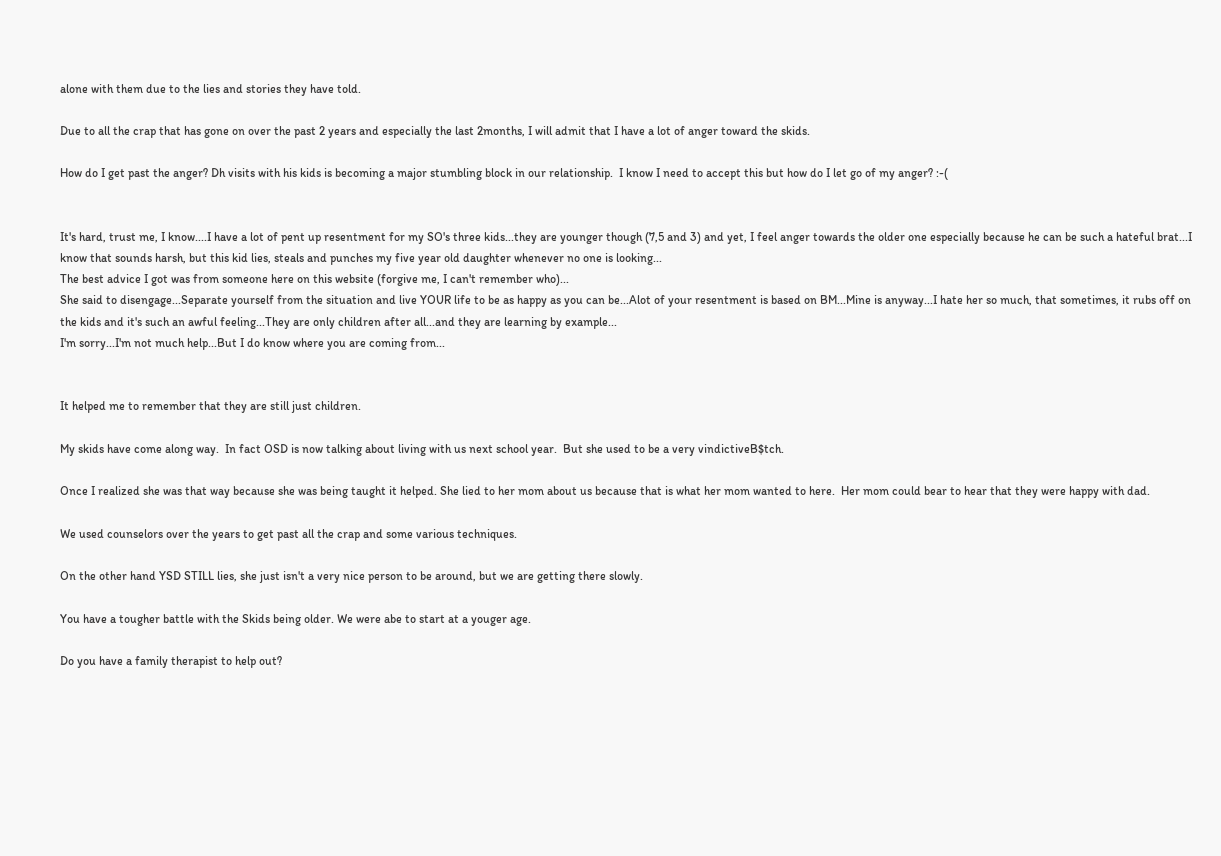alone with them due to the lies and stories they have told.

Due to all the crap that has gone on over the past 2 years and especially the last 2months, I will admit that I have a lot of anger toward the skids.

How do I get past the anger? Dh visits with his kids is becoming a major stumbling block in our relationship.  I know I need to accept this but how do I let go of my anger? :-(


It's hard, trust me, I know....I have a lot of pent up resentment for my SO's three kids...they are younger though (7,5 and 3) and yet, I feel anger towards the older one especially because he can be such a hateful brat...I know that sounds harsh, but this kid lies, steals and punches my five year old daughter whenever no one is looking...
The best advice I got was from someone here on this website (forgive me, I can't remember who)...
She said to disengage...Separate yourself from the situation and live YOUR life to be as happy as you can be...Alot of your resentment is based on BM...Mine is anyway...I hate her so much, that sometimes, it rubs off on the kids and it's such an awful feeling...They are only children after all...and they are learning by example...
I'm sorry...I'm not much help...But I do know where you are coming from...


It helped me to remember that they are still just children.

My skids have come along way.  In fact OSD is now talking about living with us next school year.  But she used to be a very vindictiveB$tch.

Once I realized she was that way because she was being taught it helped. She lied to her mom about us because that is what her mom wanted to here.  Her mom could bear to hear that they were happy with dad.

We used counselors over the years to get past all the crap and some various techniques.

On the other hand YSD STILL lies, she just isn't a very nice person to be around, but we are getting there slowly.

You have a tougher battle with the Skids being older. We were abe to start at a youger age.

Do you have a family therapist to help out?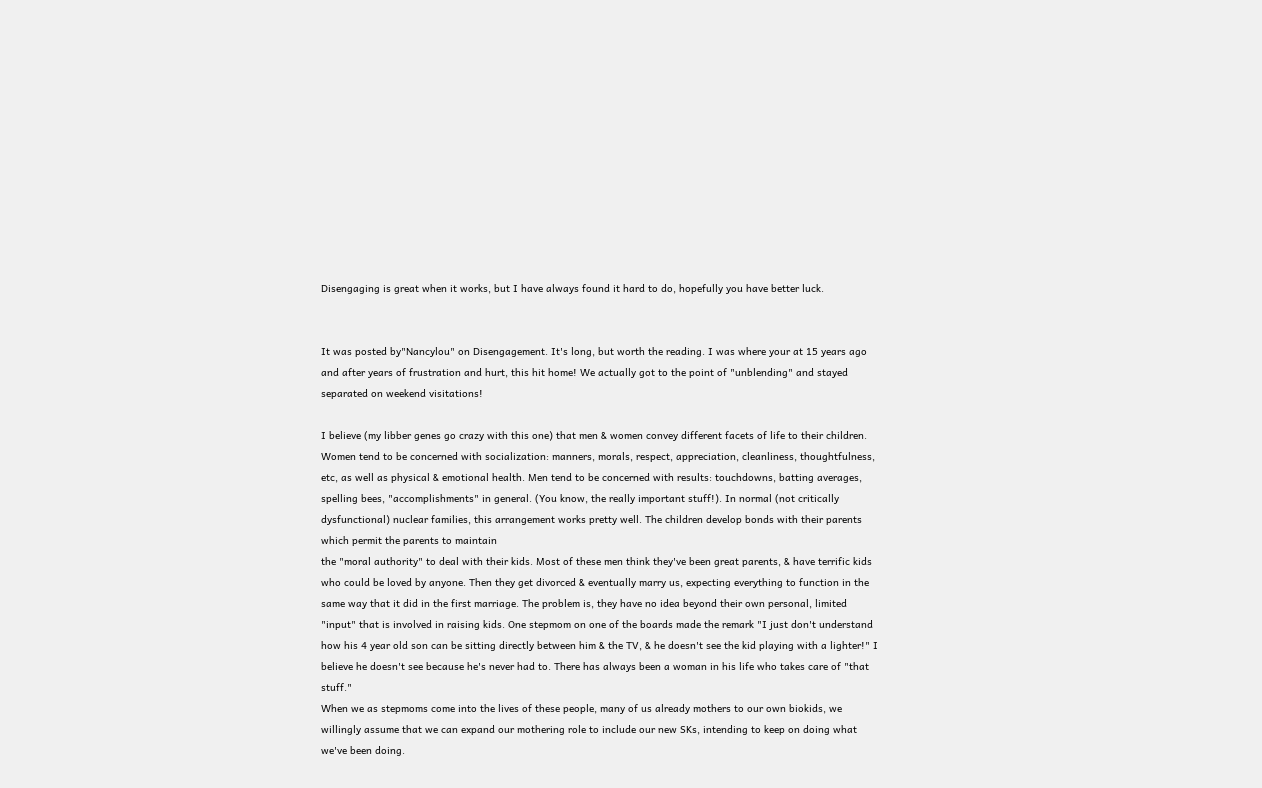Disengaging is great when it works, but I have always found it hard to do, hopefully you have better luck.


It was posted by"Nancylou" on Disengagement. It's long, but worth the reading. I was where your at 15 years ago and after years of frustration and hurt, this hit home! We actually got to the point of "unblending" and stayed separated on weekend visitations!

I believe (my libber genes go crazy with this one) that men & women convey different facets of life to their children. Women tend to be concerned with socialization: manners, morals, respect, appreciation, cleanliness, thoughtfulness, etc, as well as physical & emotional health. Men tend to be concerned with results: touchdowns, batting averages, spelling bees, "accomplishments" in general. (You know, the really important stuff!). In normal (not critically dysfunctional) nuclear families, this arrangement works pretty well. The children develop bonds with their parents which permit the parents to maintain
the "moral authority" to deal with their kids. Most of these men think they've been great parents, & have terrific kids who could be loved by anyone. Then they get divorced & eventually marry us, expecting everything to function in the same way that it did in the first marriage. The problem is, they have no idea beyond their own personal, limited "input" that is involved in raising kids. One stepmom on one of the boards made the remark "I just don't understand how his 4 year old son can be sitting directly between him & the TV, & he doesn't see the kid playing with a lighter!" I believe he doesn't see because he's never had to. There has always been a woman in his life who takes care of "that stuff."
When we as stepmoms come into the lives of these people, many of us already mothers to our own biokids, we willingly assume that we can expand our mothering role to include our new SKs, intending to keep on doing what we've been doing.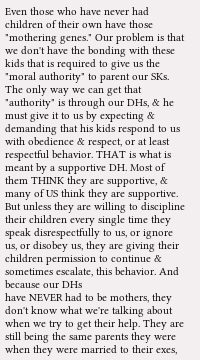Even those who have never had children of their own have those "mothering genes." Our problem is that we don't have the bonding with these kids that is required to give us the "moral authority" to parent our SKs. The only way we can get that "authority" is through our DHs, & he must give it to us by expecting & demanding that his kids respond to us with obedience & respect, or at least respectful behavior. THAT is what is meant by a supportive DH. Most of them THINK they are supportive, & many of US think they are supportive. But unless they are willing to discipline their children every single time they speak disrespectfully to us, or ignore us, or disobey us, they are giving their children permission to continue & sometimes escalate, this behavior. And because our DHs
have NEVER had to be mothers, they don't know what we're talking about when we try to get their help. They are still being the same parents they were when they were married to their exes,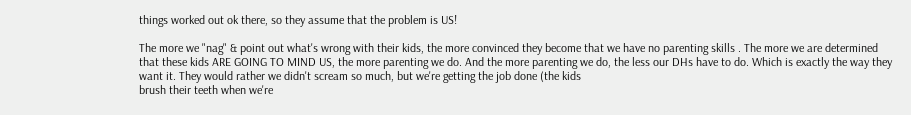things worked out ok there, so they assume that the problem is US!

The more we "nag" & point out what's wrong with their kids, the more convinced they become that we have no parenting skills . The more we are determined that these kids ARE GOING TO MIND US, the more parenting we do. And the more parenting we do, the less our DHs have to do. Which is exactly the way they want it. They would rather we didn't scream so much, but we're getting the job done (the kids
brush their teeth when we're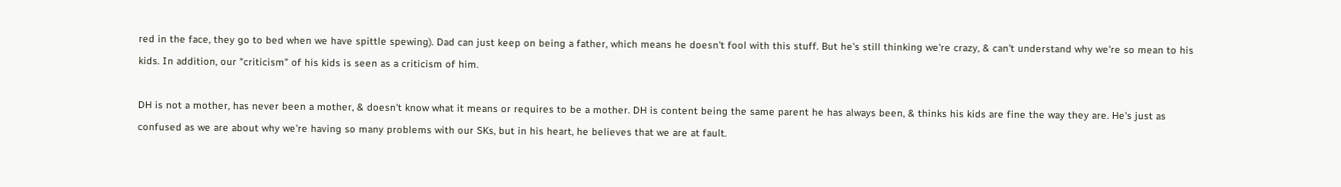red in the face, they go to bed when we have spittle spewing). Dad can just keep on being a father, which means he doesn't fool with this stuff. But he's still thinking we're crazy, & can't understand why we're so mean to his kids. In addition, our "criticism" of his kids is seen as a criticism of him.

DH is not a mother, has never been a mother, & doesn't know what it means or requires to be a mother. DH is content being the same parent he has always been, & thinks his kids are fine the way they are. He's just as confused as we are about why we're having so many problems with our SKs, but in his heart, he believes that we are at fault.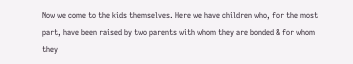Now we come to the kids themselves. Here we have children who, for the most part, have been raised by two parents with whom they are bonded & for whom they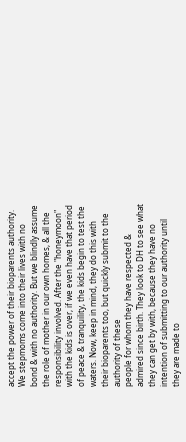accept the power of their bioparents authority. We stepmoms come into their lives with no bond & with no authority. But we blindly assume the role of mother in our own homes, & all the responsibility involved. After the "honeymoon" with the kids is over, if we even have that period of peace & tranquility, the kids begin to test the waters. Now, keep in mind, they do this with their bioparents too, but quickly submit to the authority of these
people for whom they have respected & admired since birth. They look to DH to see what they can get by with, because they have no intention of submitting to our authority until they are made to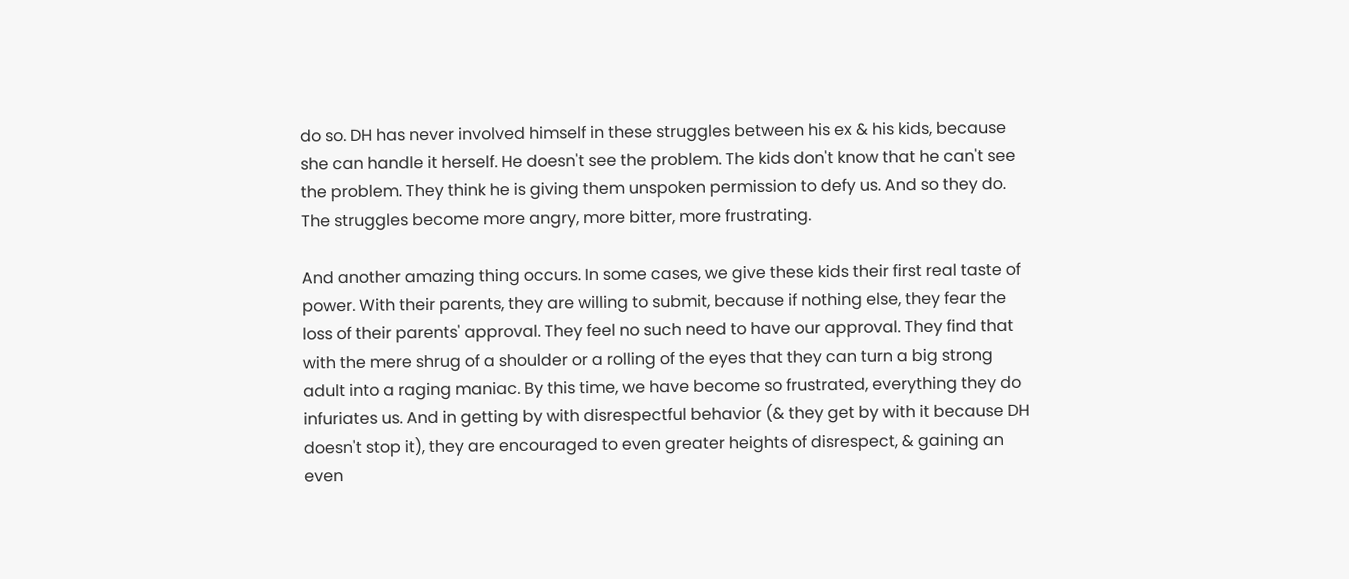do so. DH has never involved himself in these struggles between his ex & his kids, because she can handle it herself. He doesn't see the problem. The kids don't know that he can't see the problem. They think he is giving them unspoken permission to defy us. And so they do. The struggles become more angry, more bitter, more frustrating.

And another amazing thing occurs. In some cases, we give these kids their first real taste of power. With their parents, they are willing to submit, because if nothing else, they fear the loss of their parents' approval. They feel no such need to have our approval. They find that with the mere shrug of a shoulder or a rolling of the eyes that they can turn a big strong adult into a raging maniac. By this time, we have become so frustrated, everything they do infuriates us. And in getting by with disrespectful behavior (& they get by with it because DH doesn't stop it), they are encouraged to even greater heights of disrespect, & gaining an even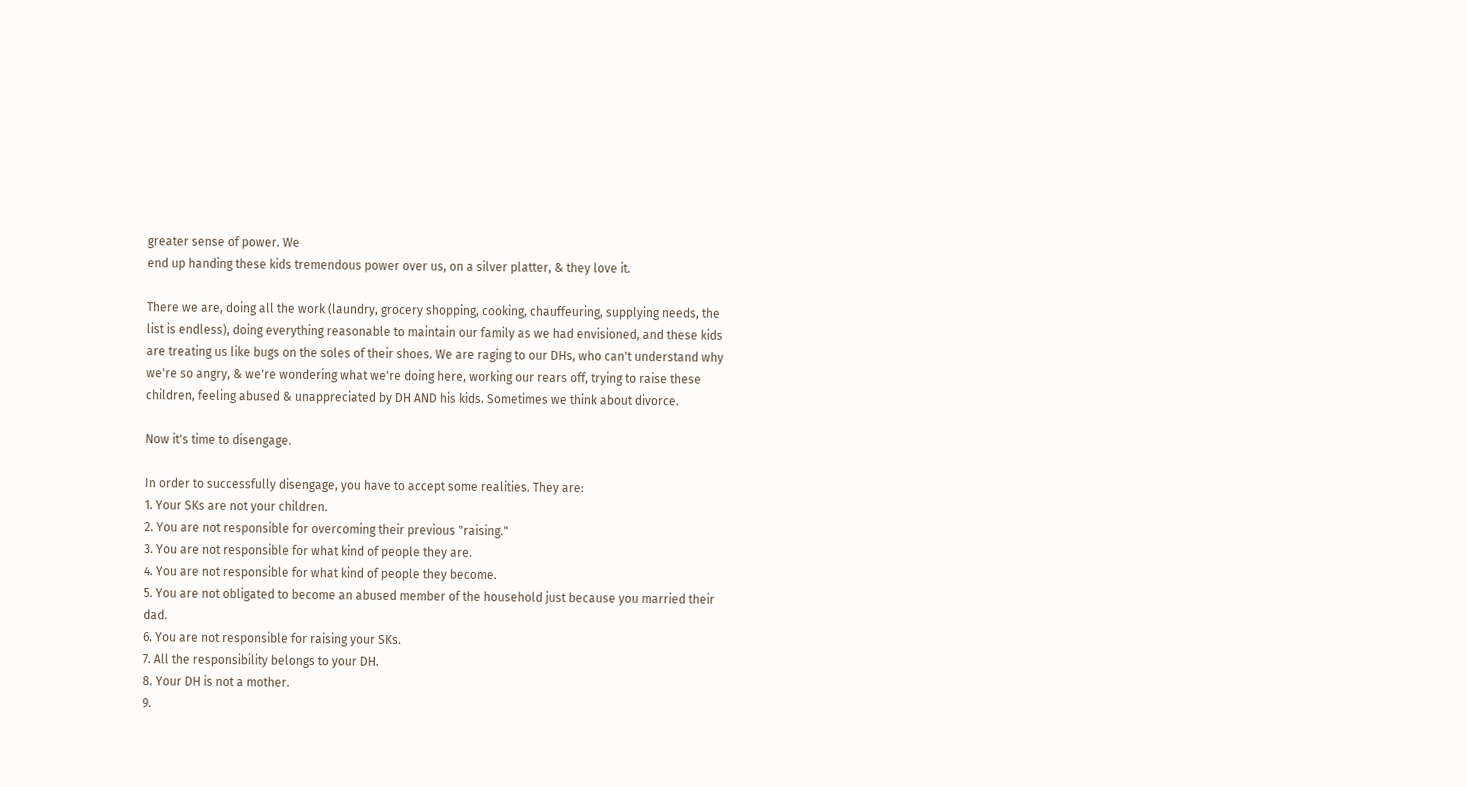greater sense of power. We
end up handing these kids tremendous power over us, on a silver platter, & they love it.

There we are, doing all the work (laundry, grocery shopping, cooking, chauffeuring, supplying needs, the list is endless), doing everything reasonable to maintain our family as we had envisioned, and these kids are treating us like bugs on the soles of their shoes. We are raging to our DHs, who can't understand why we're so angry, & we're wondering what we're doing here, working our rears off, trying to raise these children, feeling abused & unappreciated by DH AND his kids. Sometimes we think about divorce.

Now it's time to disengage.

In order to successfully disengage, you have to accept some realities. They are:
1. Your SKs are not your children.
2. You are not responsible for overcoming their previous "raising."
3. You are not responsible for what kind of people they are.
4. You are not responsible for what kind of people they become.
5. You are not obligated to become an abused member of the household just because you married their dad.
6. You are not responsible for raising your SKs.
7. All the responsibility belongs to your DH.
8. Your DH is not a mother.
9.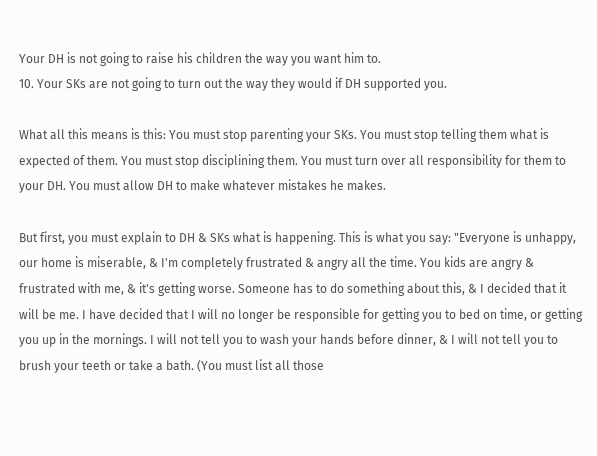Your DH is not going to raise his children the way you want him to.
10. Your SKs are not going to turn out the way they would if DH supported you.

What all this means is this: You must stop parenting your SKs. You must stop telling them what is expected of them. You must stop disciplining them. You must turn over all responsibility for them to your DH. You must allow DH to make whatever mistakes he makes.

But first, you must explain to DH & SKs what is happening. This is what you say: "Everyone is unhappy, our home is miserable, & I'm completely frustrated & angry all the time. You kids are angry & frustrated with me, & it's getting worse. Someone has to do something about this, & I decided that it will be me. I have decided that I will no longer be responsible for getting you to bed on time, or getting you up in the mornings. I will not tell you to wash your hands before dinner, & I will not tell you to brush your teeth or take a bath. (You must list all those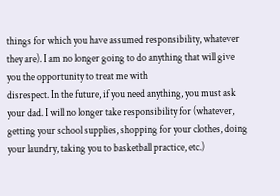things for which you have assumed responsibility, whatever they are). I am no longer going to do anything that will give you the opportunity to treat me with
disrespect. In the future, if you need anything, you must ask your dad. I will no longer take responsibility for (whatever, getting your school supplies, shopping for your clothes, doing your laundry, taking you to basketball practice, etc.)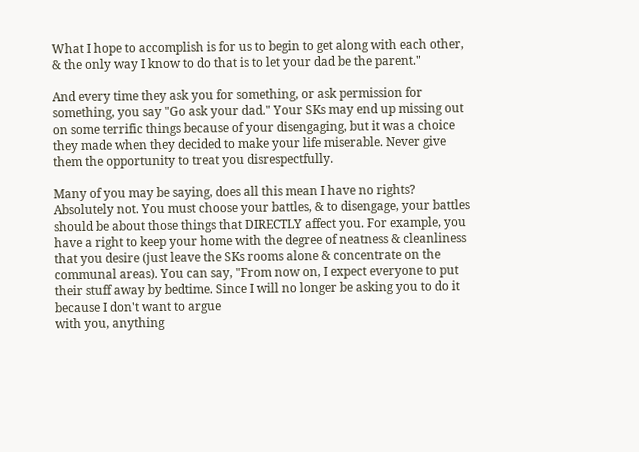What I hope to accomplish is for us to begin to get along with each other, & the only way I know to do that is to let your dad be the parent."

And every time they ask you for something, or ask permission for something, you say "Go ask your dad." Your SKs may end up missing out on some terrific things because of your disengaging, but it was a choice they made when they decided to make your life miserable. Never give them the opportunity to treat you disrespectfully.

Many of you may be saying, does all this mean I have no rights? Absolutely not. You must choose your battles, & to disengage, your battles should be about those things that DIRECTLY affect you. For example, you have a right to keep your home with the degree of neatness & cleanliness that you desire (just leave the SKs rooms alone & concentrate on the communal areas). You can say, "From now on, I expect everyone to put their stuff away by bedtime. Since I will no longer be asking you to do it because I don't want to argue
with you, anything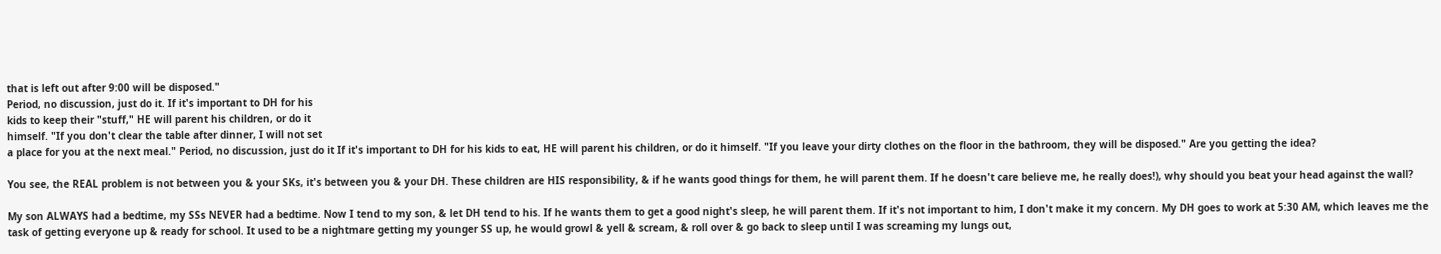that is left out after 9:00 will be disposed."
Period, no discussion, just do it. If it's important to DH for his
kids to keep their "stuff," HE will parent his children, or do it
himself. "If you don't clear the table after dinner, I will not set
a place for you at the next meal." Period, no discussion, just do it If it's important to DH for his kids to eat, HE will parent his children, or do it himself. "If you leave your dirty clothes on the floor in the bathroom, they will be disposed." Are you getting the idea?

You see, the REAL problem is not between you & your SKs, it's between you & your DH. These children are HIS responsibility, & if he wants good things for them, he will parent them. If he doesn't care believe me, he really does!), why should you beat your head against the wall?

My son ALWAYS had a bedtime, my SSs NEVER had a bedtime. Now I tend to my son, & let DH tend to his. If he wants them to get a good night's sleep, he will parent them. If it's not important to him, I don't make it my concern. My DH goes to work at 5:30 AM, which leaves me the task of getting everyone up & ready for school. It used to be a nightmare getting my younger SS up, he would growl & yell & scream, & roll over & go back to sleep until I was screaming my lungs out,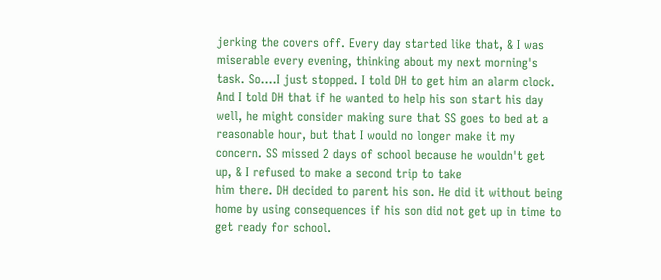jerking the covers off. Every day started like that, & I was miserable every evening, thinking about my next morning's task. So....I just stopped. I told DH to get him an alarm clock. And I told DH that if he wanted to help his son start his day well, he might consider making sure that SS goes to bed at a reasonable hour, but that I would no longer make it my concern. SS missed 2 days of school because he wouldn't get up, & I refused to make a second trip to take
him there. DH decided to parent his son. He did it without being home by using consequences if his son did not get up in time to get ready for school.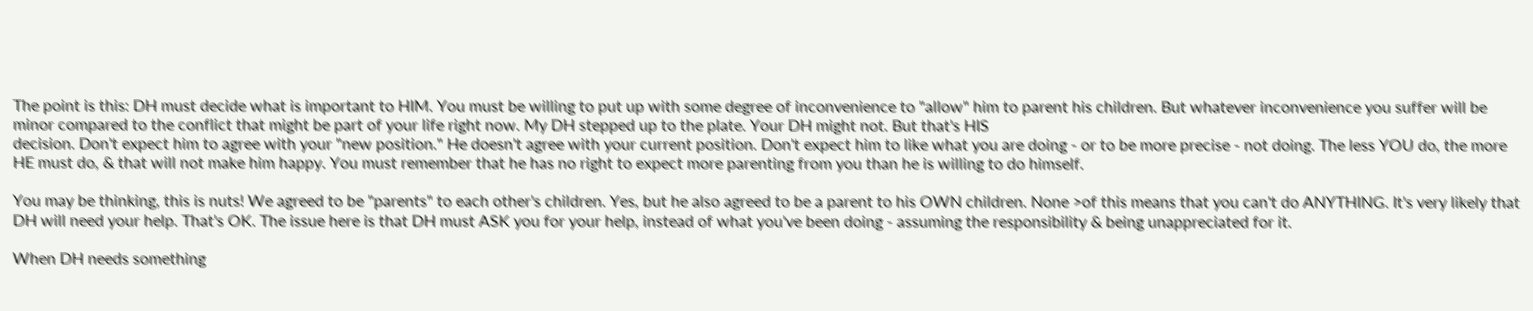The point is this: DH must decide what is important to HIM. You must be willing to put up with some degree of inconvenience to "allow" him to parent his children. But whatever inconvenience you suffer will be minor compared to the conflict that might be part of your life right now. My DH stepped up to the plate. Your DH might not. But that's HIS
decision. Don't expect him to agree with your "new position." He doesn't agree with your current position. Don't expect him to like what you are doing - or to be more precise - not doing. The less YOU do, the more HE must do, & that will not make him happy. You must remember that he has no right to expect more parenting from you than he is willing to do himself.

You may be thinking, this is nuts! We agreed to be "parents" to each other's children. Yes, but he also agreed to be a parent to his OWN children. None >of this means that you can't do ANYTHING. It's very likely that DH will need your help. That's OK. The issue here is that DH must ASK you for your help, instead of what you've been doing - assuming the responsibility & being unappreciated for it.

When DH needs something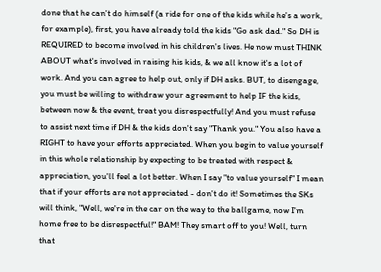done that he can't do himself (a ride for one of the kids while he's a work, for example), first, you have already told the kids "Go ask dad." So DH is REQUIRED to become involved in his children's lives. He now must THINK ABOUT what's involved in raising his kids, & we all know it's a lot of work. And you can agree to help out, only if DH asks. BUT, to disengage, you must be willing to withdraw your agreement to help IF the kids, between now & the event, treat you disrespectfully! And you must refuse to assist next time if DH & the kids don't say "Thank you." You also have a RIGHT to have your efforts appreciated. When you begin to value yourself in this whole relationship by expecting to be treated with respect & appreciation, you'll feel a lot better. When I say "to value yourself" I mean that if your efforts are not appreciated - don't do it! Sometimes the SKs will think, "Well, we're in the car on the way to the ballgame, now I'm home free to be disrespectful!" BAM! They smart off to you! Well, turn that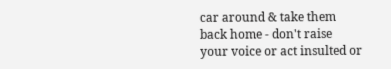car around & take them back home - don't raise your voice or act insulted or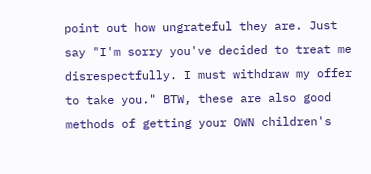point out how ungrateful they are. Just say "I'm sorry you've decided to treat me disrespectfully. I must withdraw my offer to take you." BTW, these are also good methods of getting your OWN children's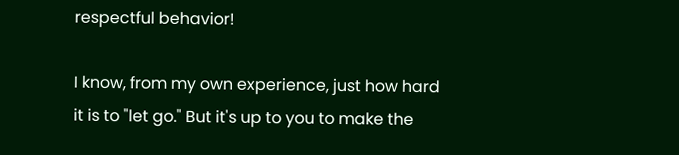respectful behavior!

I know, from my own experience, just how hard it is to "let go." But it's up to you to make the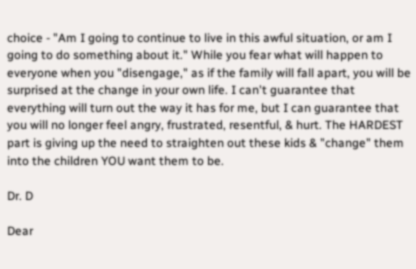choice - "Am I going to continue to live in this awful situation, or am I going to do something about it." While you fear what will happen to everyone when you "disengage," as if the family will fall apart, you will be surprised at the change in your own life. I can't guarantee that everything will turn out the way it has for me, but I can guarantee that you will no longer feel angry, frustrated, resentful, & hurt. The HARDEST part is giving up the need to straighten out these kids & "change" them into the children YOU want them to be.

Dr. D

Dear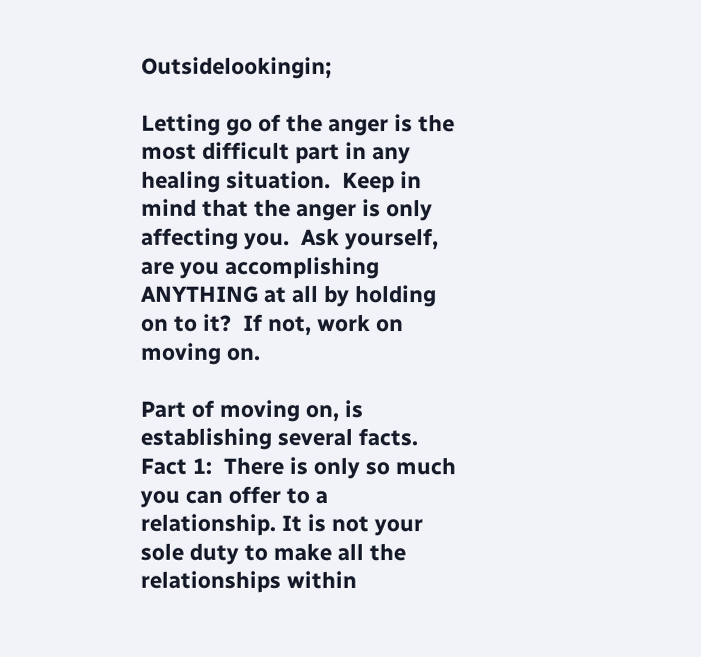Outsidelookingin;

Letting go of the anger is the most difficult part in any healing situation.  Keep in mind that the anger is only affecting you.  Ask yourself, are you accomplishing ANYTHING at all by holding on to it?  If not, work on moving on.

Part of moving on, is establishing several facts.  Fact 1:  There is only so much you can offer to a relationship. It is not your sole duty to make all the relationships within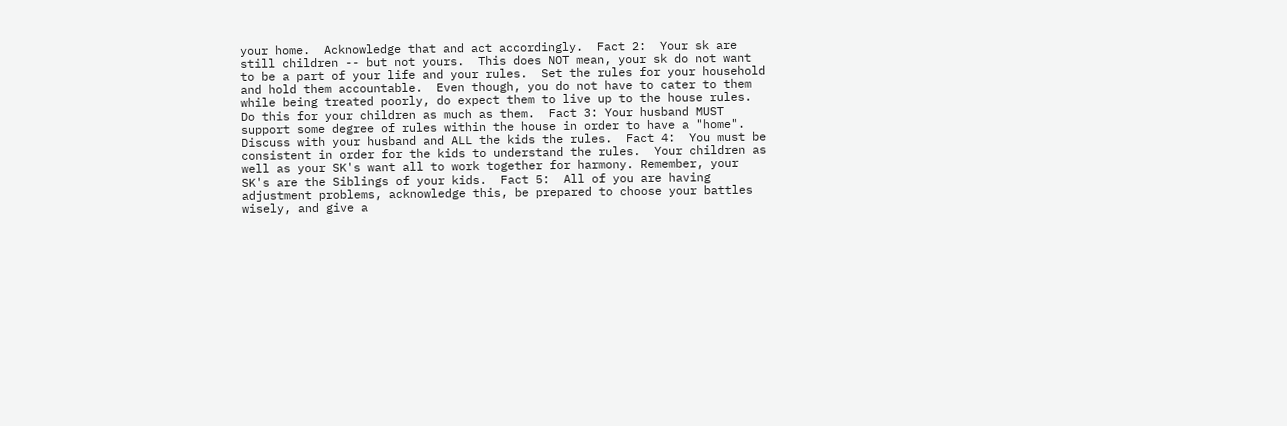your home.  Acknowledge that and act accordingly.  Fact 2:  Your sk are still children -- but not yours.  This does NOT mean, your sk do not want to be a part of your life and your rules.  Set the rules for your household and hold them accountable.  Even though, you do not have to cater to them while being treated poorly, do expect them to live up to the house rules.  Do this for your children as much as them.  Fact 3: Your husband MUST support some degree of rules within the house in order to have a "home". Discuss with your husband and ALL the kids the rules.  Fact 4:  You must be consistent in order for the kids to understand the rules.  Your children as well as your SK's want all to work together for harmony. Remember, your SK's are the Siblings of your kids.  Fact 5:  All of you are having adjustment problems, acknowledge this, be prepared to choose your battles wisely, and give a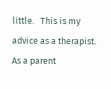little.   This is my advice as a therapist.  As a parent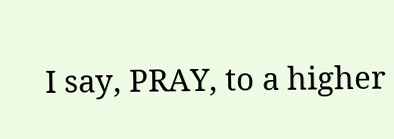I say, PRAY, to a higher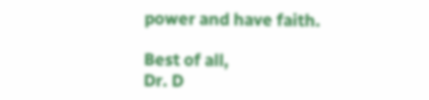power and have faith.

Best of all,
Dr. D